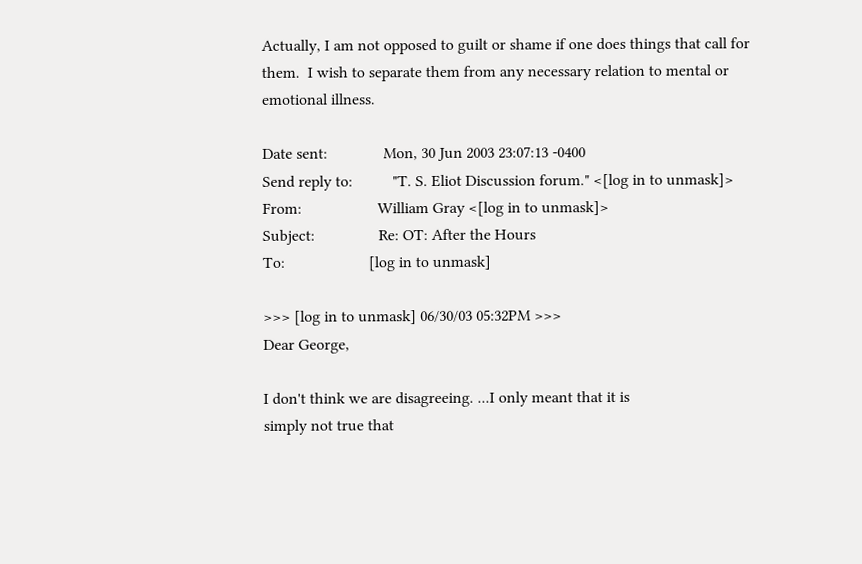Actually, I am not opposed to guilt or shame if one does things that call for
them.  I wish to separate them from any necessary relation to mental or
emotional illness.

Date sent:              Mon, 30 Jun 2003 23:07:13 -0400
Send reply to:          "T. S. Eliot Discussion forum." <[log in to unmask]>
From:                   William Gray <[log in to unmask]>
Subject:                Re: OT: After the Hours
To:                     [log in to unmask]

>>> [log in to unmask] 06/30/03 05:32PM >>>
Dear George,

I don't think we are disagreeing. ...I only meant that it is
simply not true that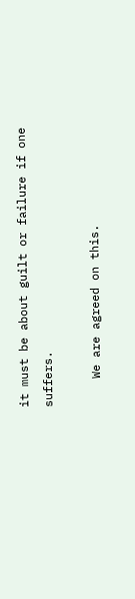it must be about guilt or failure if one suffers.

    We are agreed on this.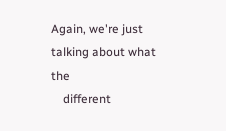Again, we're just talking about what the
    different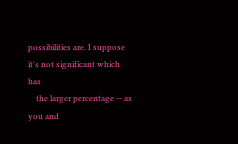possibilities are. I suppose it's not significant which has
    the larger percentage -- as you and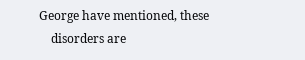George have mentioned, these
    disorders are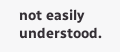not easily understood.